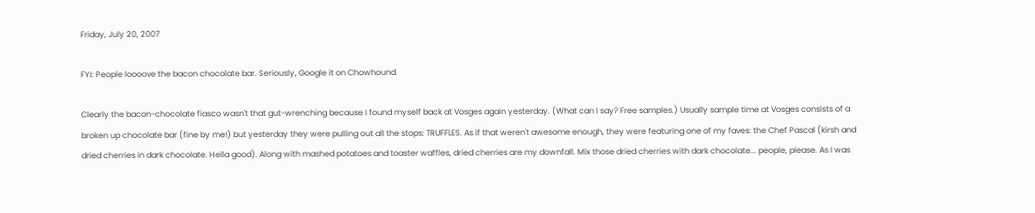Friday, July 20, 2007

FYI: People loooove the bacon chocolate bar. Seriously, Google it on Chowhound.

Clearly the bacon-chocolate fiasco wasn't that gut-wrenching because I found myself back at Vosges again yesterday. (What can I say? Free samples.) Usually sample time at Vosges consists of a broken up chocolate bar (fine by me!) but yesterday they were pulling out all the stops: TRUFFLES. As if that weren't awesome enough, they were featuring one of my faves: the Chef Pascal (kirsh and dried cherries in dark chocolate. Hella good). Along with mashed potatoes and toaster waffles, dried cherries are my downfall. Mix those dried cherries with dark chocolate... people, please. As I was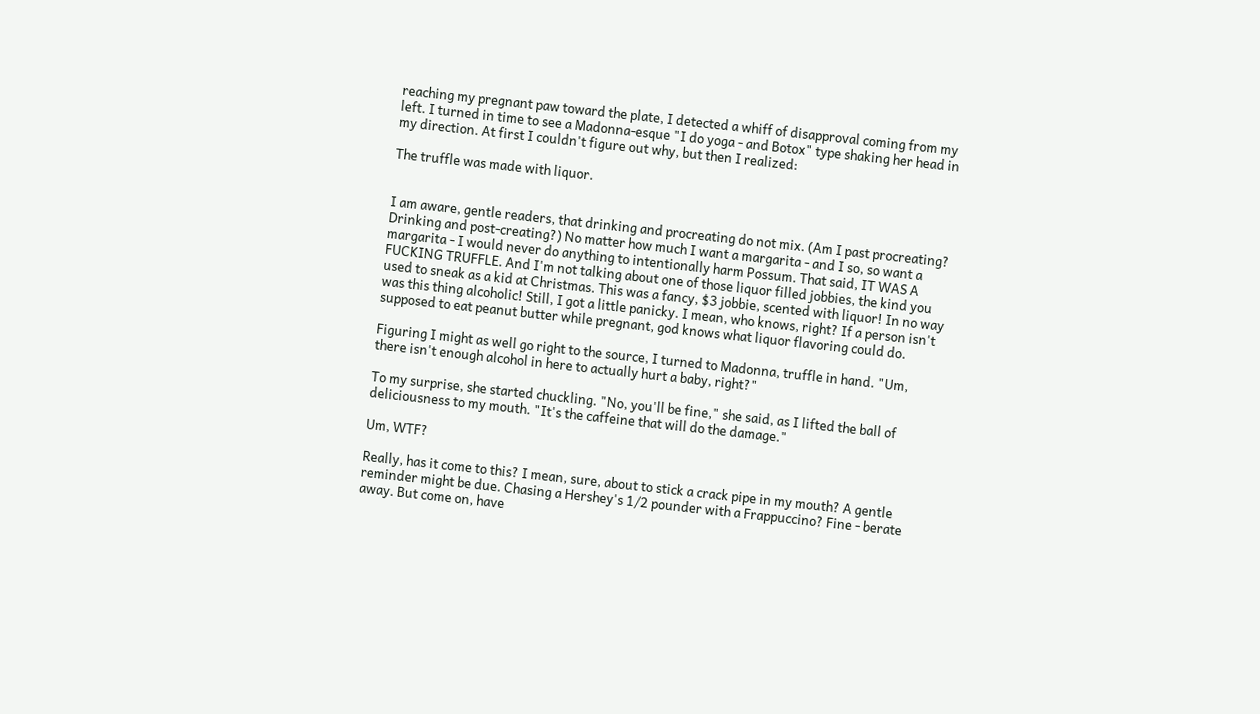reaching my pregnant paw toward the plate, I detected a whiff of disapproval coming from my left. I turned in time to see a Madonna-esque "I do yoga - and Botox" type shaking her head in my direction. At first I couldn't figure out why, but then I realized:

The truffle was made with liquor.


I am aware, gentle readers, that drinking and procreating do not mix. (Am I past procreating? Drinking and post-creating?) No matter how much I want a margarita - and I so, so want a margarita - I would never do anything to intentionally harm Possum. That said, IT WAS A FUCKING TRUFFLE. And I'm not talking about one of those liquor filled jobbies, the kind you used to sneak as a kid at Christmas. This was a fancy, $3 jobbie, scented with liquor! In no way was this thing alcoholic! Still, I got a little panicky. I mean, who knows, right? If a person isn't supposed to eat peanut butter while pregnant, god knows what liquor flavoring could do.

Figuring I might as well go right to the source, I turned to Madonna, truffle in hand. "Um, there isn't enough alcohol in here to actually hurt a baby, right?"

To my surprise, she started chuckling. "No, you'll be fine," she said, as I lifted the ball of deliciousness to my mouth. "It's the caffeine that will do the damage."

Um, WTF?

Really, has it come to this? I mean, sure, about to stick a crack pipe in my mouth? A gentle reminder might be due. Chasing a Hershey's 1/2 pounder with a Frappuccino? Fine - berate away. But come on, have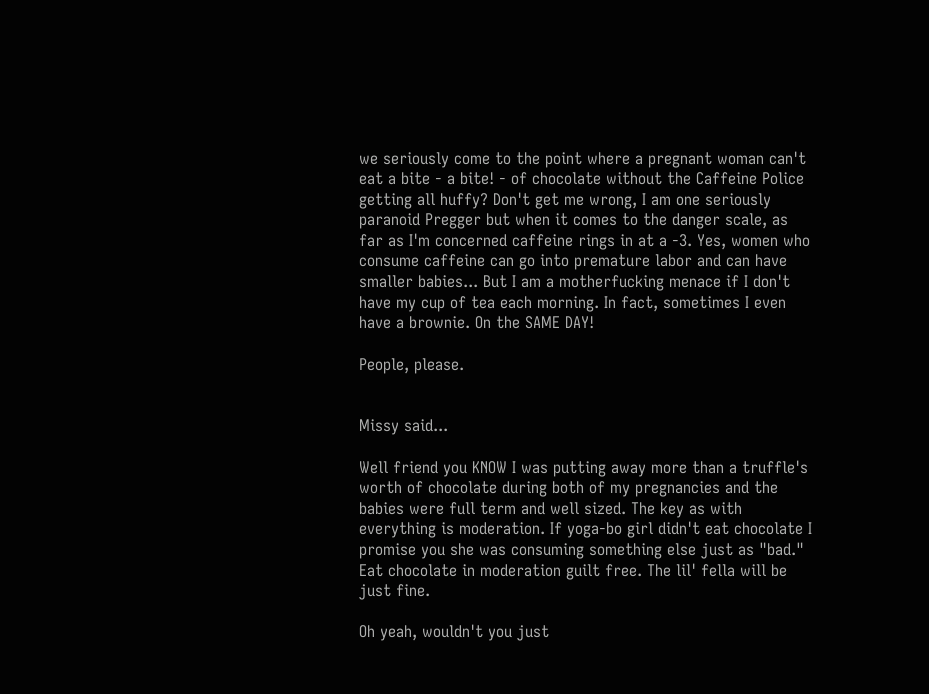we seriously come to the point where a pregnant woman can't eat a bite - a bite! - of chocolate without the Caffeine Police getting all huffy? Don't get me wrong, I am one seriously paranoid Pregger but when it comes to the danger scale, as far as I'm concerned caffeine rings in at a -3. Yes, women who consume caffeine can go into premature labor and can have smaller babies... But I am a motherfucking menace if I don't have my cup of tea each morning. In fact, sometimes I even have a brownie. On the SAME DAY!

People, please.


Missy said...

Well friend you KNOW I was putting away more than a truffle's worth of chocolate during both of my pregnancies and the babies were full term and well sized. The key as with everything is moderation. If yoga-bo girl didn't eat chocolate I promise you she was consuming something else just as "bad." Eat chocolate in moderation guilt free. The lil' fella will be just fine.

Oh yeah, wouldn't you just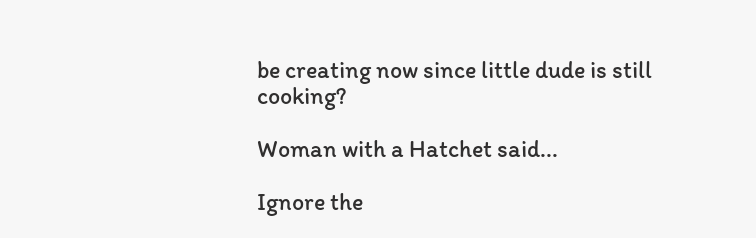be creating now since little dude is still cooking?

Woman with a Hatchet said...

Ignore the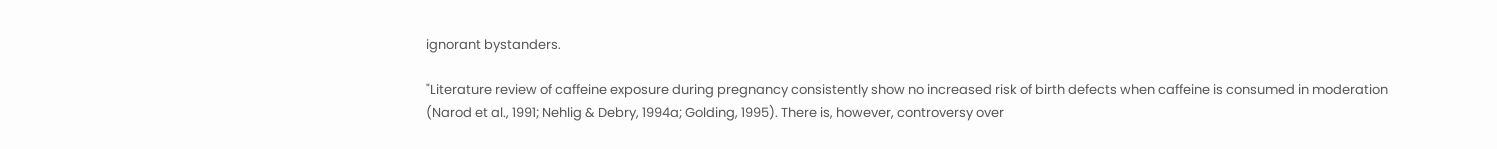ignorant bystanders.

"Literature review of caffeine exposure during pregnancy consistently show no increased risk of birth defects when caffeine is consumed in moderation (Narod et al., 1991; Nehlig & Debry, 1994a; Golding, 1995). There is, however, controversy over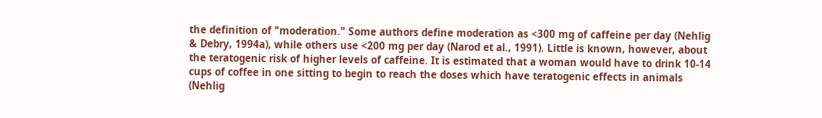the definition of "moderation." Some authors define moderation as <300 mg of caffeine per day (Nehlig & Debry, 1994a), while others use <200 mg per day (Narod et al., 1991). Little is known, however, about the teratogenic risk of higher levels of caffeine. It is estimated that a woman would have to drink 10-14 cups of coffee in one sitting to begin to reach the doses which have teratogenic effects in animals (Nehlig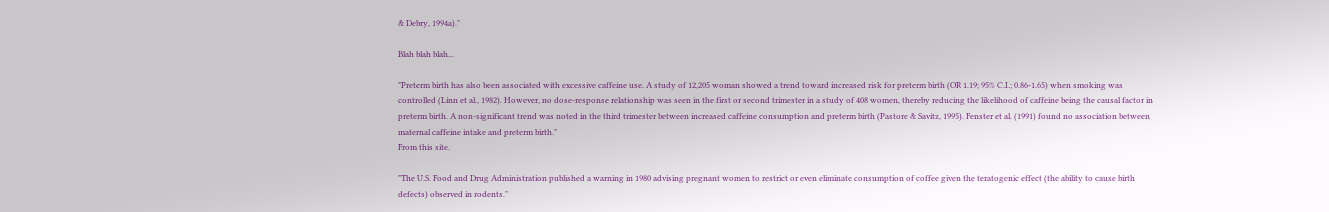& Debry, 1994a)."

Blah blah blah...

"Preterm birth has also been associated with excessive caffeine use. A study of 12,205 woman showed a trend toward increased risk for preterm birth (OR 1.19; 95% C.I.; 0.86-1.65) when smoking was controlled (Linn et al., 1982). However, no dose-response relationship was seen in the first or second trimester in a study of 408 women, thereby reducing the likelihood of caffeine being the causal factor in preterm birth. A non-significant trend was noted in the third trimester between increased caffeine consumption and preterm birth (Pastore & Savitz, 1995). Fenster et al. (1991) found no association between maternal caffeine intake and preterm birth."
From this site.

"The U.S. Food and Drug Administration published a warning in 1980 advising pregnant women to restrict or even eliminate consumption of coffee given the teratogenic effect (the ability to cause birth defects) observed in rodents."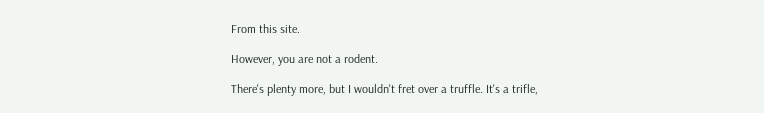From this site.

However, you are not a rodent.

There's plenty more, but I wouldn't fret over a truffle. It's a trifle,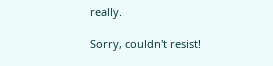really.

Sorry, couldn't resist!